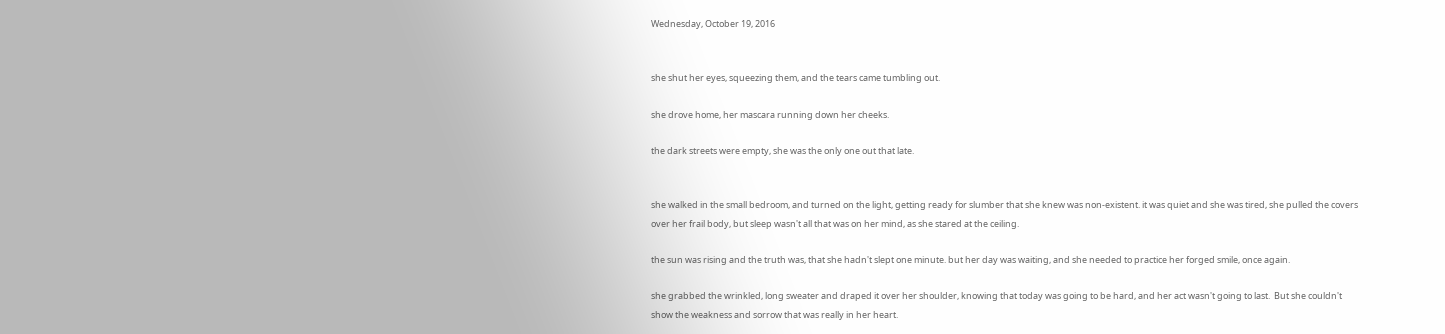Wednesday, October 19, 2016


she shut her eyes, squeezing them, and the tears came tumbling out.

she drove home, her mascara running down her cheeks.

the dark streets were empty, she was the only one out that late.


she walked in the small bedroom, and turned on the light, getting ready for slumber that she knew was non-existent. it was quiet and she was tired, she pulled the covers over her frail body, but sleep wasn't all that was on her mind, as she stared at the ceiling.

the sun was rising and the truth was, that she hadn't slept one minute. but her day was waiting, and she needed to practice her forged smile, once again.

she grabbed the wrinkled, long sweater and draped it over her shoulder, knowing that today was going to be hard, and her act wasn't going to last.  But she couldn't show the weakness and sorrow that was really in her heart.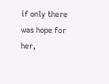if only there was hope for her,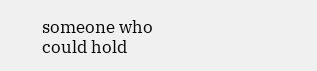someone who could hold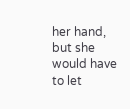her hand, but she would have to let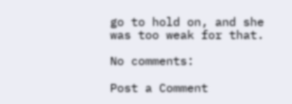go to hold on, and she was too weak for that.

No comments:

Post a Comment